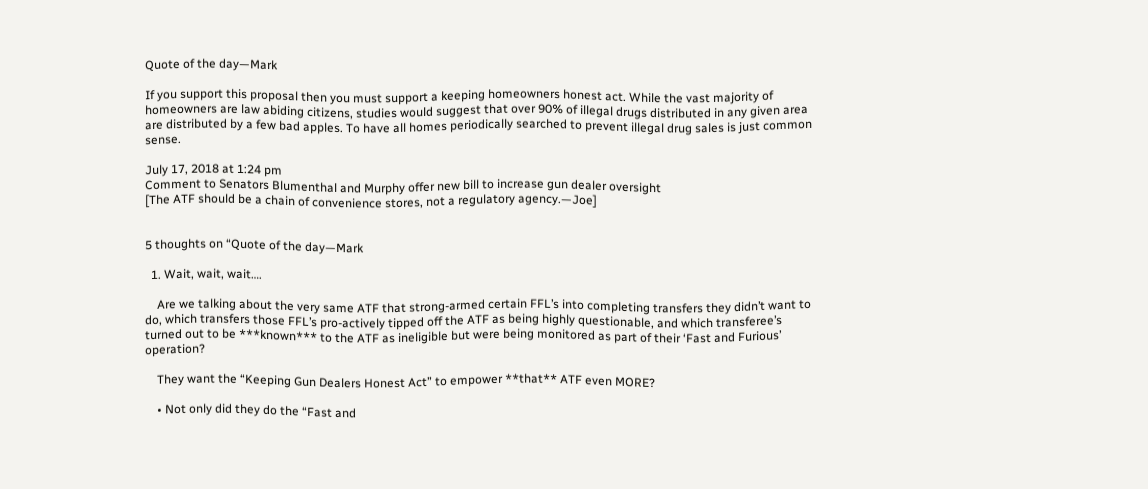Quote of the day—Mark

If you support this proposal then you must support a keeping homeowners honest act. While the vast majority of homeowners are law abiding citizens, studies would suggest that over 90% of illegal drugs distributed in any given area are distributed by a few bad apples. To have all homes periodically searched to prevent illegal drug sales is just common sense.

July 17, 2018 at 1:24 pm
Comment to Senators Blumenthal and Murphy offer new bill to increase gun dealer oversight
[The ATF should be a chain of convenience stores, not a regulatory agency.—Joe]


5 thoughts on “Quote of the day—Mark

  1. Wait, wait, wait….

    Are we talking about the very same ATF that strong-armed certain FFL’s into completing transfers they didn’t want to do, which transfers those FFL’s pro-actively tipped off the ATF as being highly questionable, and which transferee’s turned out to be ***known*** to the ATF as ineligible but were being monitored as part of their ‘Fast and Furious’ operation?

    They want the “Keeping Gun Dealers Honest Act” to empower **that** ATF even MORE?

    • Not only did they do the “Fast and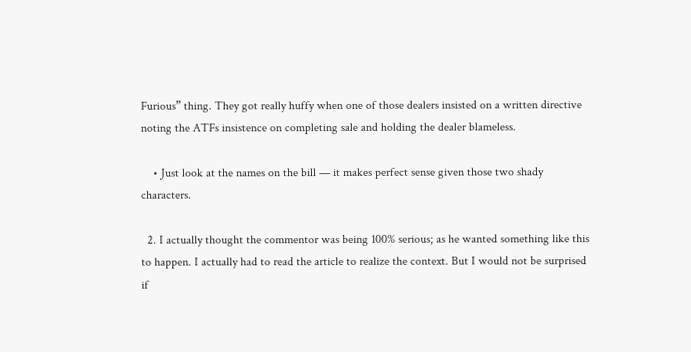Furious” thing. They got really huffy when one of those dealers insisted on a written directive noting the ATFs insistence on completing sale and holding the dealer blameless.

    • Just look at the names on the bill — it makes perfect sense given those two shady characters.

  2. I actually thought the commentor was being 100% serious; as he wanted something like this to happen. I actually had to read the article to realize the context. But I would not be surprised if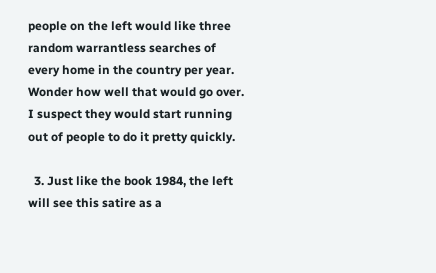people on the left would like three random warrantless searches of every home in the country per year. Wonder how well that would go over. I suspect they would start running out of people to do it pretty quickly.

  3. Just like the book 1984, the left will see this satire as a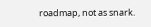roadmap, not as snark.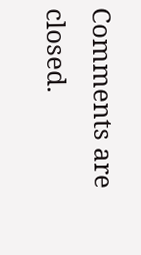Comments are closed.